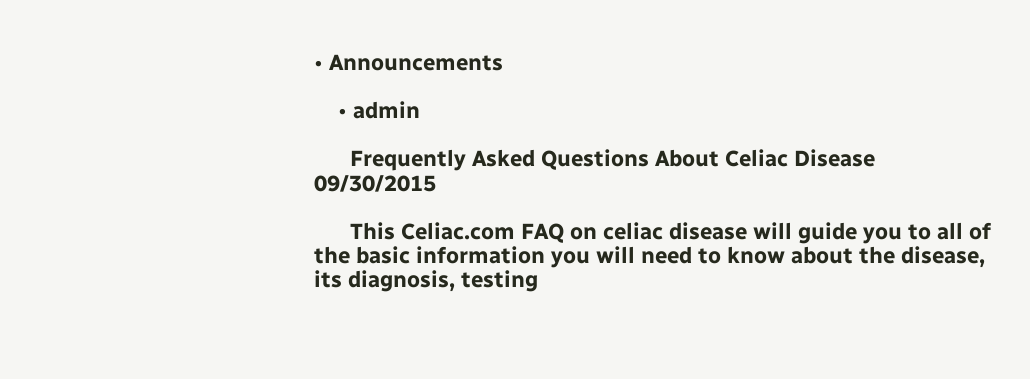• Announcements

    • admin

      Frequently Asked Questions About Celiac Disease   09/30/2015

      This Celiac.com FAQ on celiac disease will guide you to all of the basic information you will need to know about the disease, its diagnosis, testing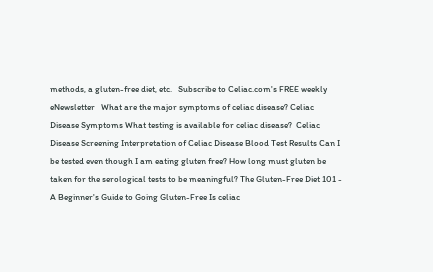methods, a gluten-free diet, etc.   Subscribe to Celiac.com's FREE weekly eNewsletter   What are the major symptoms of celiac disease? Celiac Disease Symptoms What testing is available for celiac disease?  Celiac Disease Screening Interpretation of Celiac Disease Blood Test Results Can I be tested even though I am eating gluten free? How long must gluten be taken for the serological tests to be meaningful? The Gluten-Free Diet 101 - A Beginner's Guide to Going Gluten-Free Is celiac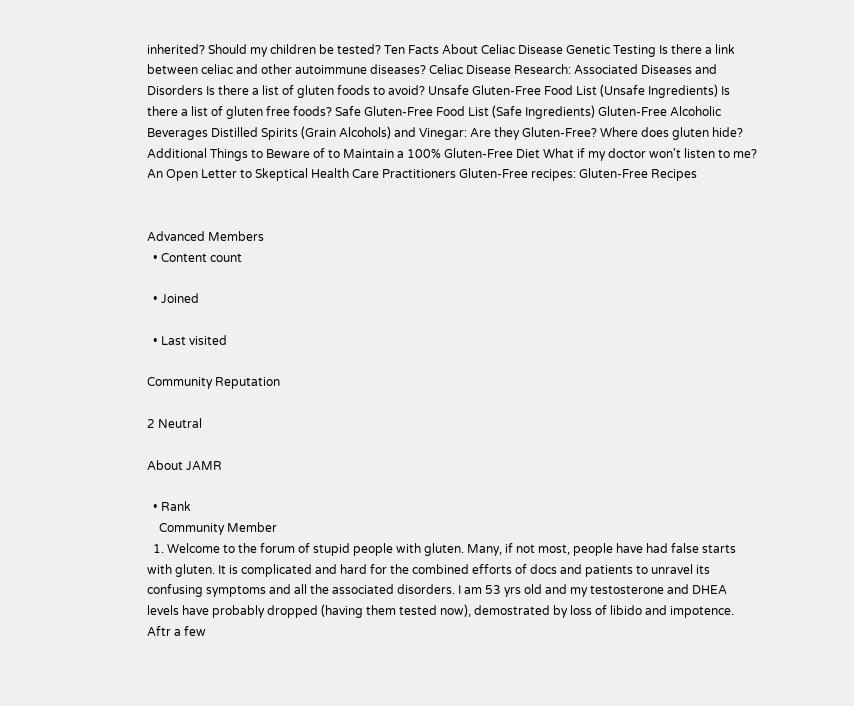inherited? Should my children be tested? Ten Facts About Celiac Disease Genetic Testing Is there a link between celiac and other autoimmune diseases? Celiac Disease Research: Associated Diseases and Disorders Is there a list of gluten foods to avoid? Unsafe Gluten-Free Food List (Unsafe Ingredients) Is there a list of gluten free foods? Safe Gluten-Free Food List (Safe Ingredients) Gluten-Free Alcoholic Beverages Distilled Spirits (Grain Alcohols) and Vinegar: Are they Gluten-Free? Where does gluten hide? Additional Things to Beware of to Maintain a 100% Gluten-Free Diet What if my doctor won't listen to me? An Open Letter to Skeptical Health Care Practitioners Gluten-Free recipes: Gluten-Free Recipes


Advanced Members
  • Content count

  • Joined

  • Last visited

Community Reputation

2 Neutral

About JAMR

  • Rank
    Community Member
  1. Welcome to the forum of stupid people with gluten. Many, if not most, people have had false starts with gluten. It is complicated and hard for the combined efforts of docs and patients to unravel its confusing symptoms and all the associated disorders. I am 53 yrs old and my testosterone and DHEA levels have probably dropped (having them tested now), demostrated by loss of libido and impotence. Aftr a few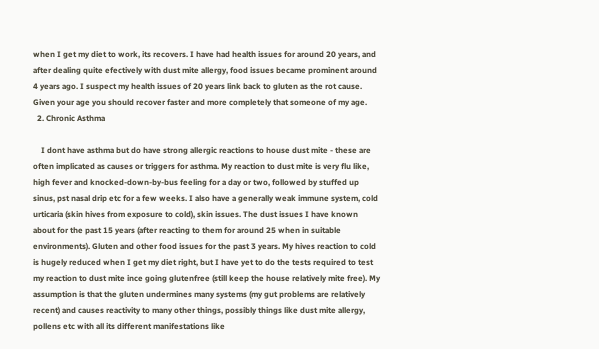when I get my diet to work, its recovers. I have had health issues for around 20 years, and after dealing quite efectively with dust mite allergy, food issues became prominent around 4 years ago. I suspect my health issues of 20 years link back to gluten as the rot cause. Given your age you should recover faster and more completely that someone of my age.
  2. Chronic Asthma

    I dont have asthma but do have strong allergic reactions to house dust mite - these are often implicated as causes or triggers for asthma. My reaction to dust mite is very flu like, high fever and knocked-down-by-bus feeling for a day or two, followed by stuffed up sinus, pst nasal drip etc for a few weeks. I also have a generally weak immune system, cold urticaria (skin hives from exposure to cold), skin issues. The dust issues I have known about for the past 15 years (after reacting to them for around 25 when in suitable environments). Gluten and other food issues for the past 3 years. My hives reaction to cold is hugely reduced when I get my diet right, but I have yet to do the tests required to test my reaction to dust mite ince going glutenfree (still keep the house relatively mite free). My assumption is that the gluten undermines many systems (my gut problems are relatively recent) and causes reactivity to many other things, possibly things like dust mite allergy, pollens etc with all its different manifestations like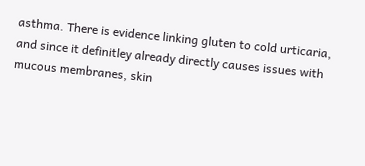asthma. There is evidence linking gluten to cold urticaria, and since it definitley already directly causes issues with mucous membranes, skin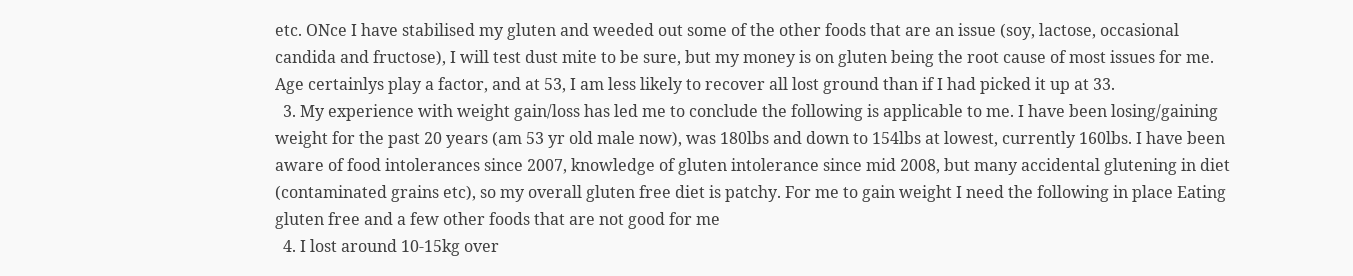etc. ONce I have stabilised my gluten and weeded out some of the other foods that are an issue (soy, lactose, occasional candida and fructose), I will test dust mite to be sure, but my money is on gluten being the root cause of most issues for me. Age certainlys play a factor, and at 53, I am less likely to recover all lost ground than if I had picked it up at 33.
  3. My experience with weight gain/loss has led me to conclude the following is applicable to me. I have been losing/gaining weight for the past 20 years (am 53 yr old male now), was 180lbs and down to 154lbs at lowest, currently 160lbs. I have been aware of food intolerances since 2007, knowledge of gluten intolerance since mid 2008, but many accidental glutening in diet (contaminated grains etc), so my overall gluten free diet is patchy. For me to gain weight I need the following in place Eating gluten free and a few other foods that are not good for me
  4. I lost around 10-15kg over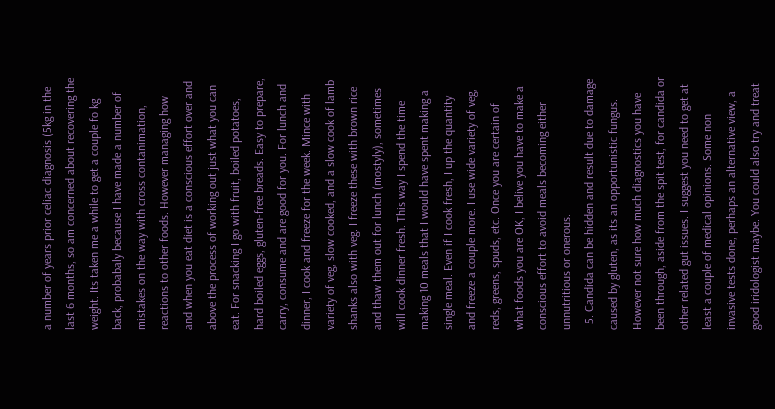a number of years prior celiac diagnosis (5kg in the last 6 months, so am concerned about recovering the weight. Its taken me a while to get a couple fo kg back, probabaly because I have made a number of mistakes on the way with cross contanimation, reactions to other foods. However managing how and when you eat diet is a conscious effort over and above the process of working out just what you can eat. For snacking I go with fruit, boiled potatoes, hard boiled eggs, gluten-free breads. Easy to prepare, carry, consume and are good for you. For lunch and dinner, I cook and freeze for the week. Mince with variety of veg, slow cooked, and a slow cook of lamb shanks also with veg. I freeze these with brown rice and thaw them out for lunch (mostyly), sometimes will cook dinner fresh. This way I spend the time making 10 meals that I would have spent making a single meal. Even if I cook fresh, I up the quantity and freeze a couple more. I use wide variety of veg, reds, greens, spuds, etc. Once you are certain of what foods you are OK, I belive you have to make a conscious effort to avoid meals becoming either unnutritious or onerous.
  5. Candida can be hidden and result due to damage caused by gluten, as its an opportunistic fungus. However not sure how much diagnostics you have been through, aside from the spit test, for candida or other related gut issues. I suggest you need to get at least a couple of medical opinions. Some non invasive tests done, perhaps an alternative view, a good iridologist maybe. You could also try and treat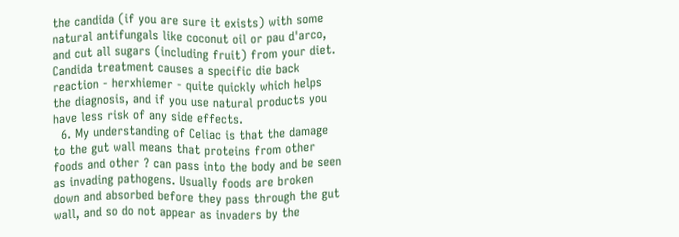the candida (if you are sure it exists) with some natural antifungals like coconut oil or pau d'arco, and cut all sugars (including fruit) from your diet. Candida treatment causes a specific die back reaction - herxhiemer - quite quickly which helps the diagnosis, and if you use natural products you have less risk of any side effects.
  6. My understanding of Celiac is that the damage to the gut wall means that proteins from other foods and other ? can pass into the body and be seen as invading pathogens. Usually foods are broken down and absorbed before they pass through the gut wall, and so do not appear as invaders by the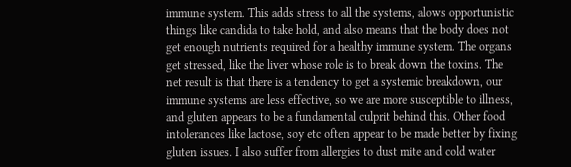immune system. This adds stress to all the systems, alows opportunistic things like candida to take hold, and also means that the body does not get enough nutrients required for a healthy immune system. The organs get stressed, like the liver whose role is to break down the toxins. The net result is that there is a tendency to get a systemic breakdown, our immune systems are less effective, so we are more susceptible to illness, and gluten appears to be a fundamental culprit behind this. Other food intolerances like lactose, soy etc often appear to be made better by fixing gluten issues. I also suffer from allergies to dust mite and cold water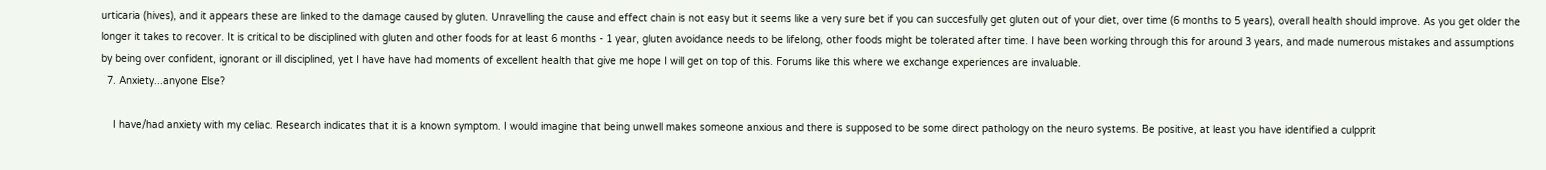urticaria (hives), and it appears these are linked to the damage caused by gluten. Unravelling the cause and effect chain is not easy but it seems like a very sure bet if you can succesfully get gluten out of your diet, over time (6 months to 5 years), overall health should improve. As you get older the longer it takes to recover. It is critical to be disciplined with gluten and other foods for at least 6 months - 1 year, gluten avoidance needs to be lifelong, other foods might be tolerated after time. I have been working through this for around 3 years, and made numerous mistakes and assumptions by being over confident, ignorant or ill disciplined, yet I have have had moments of excellent health that give me hope I will get on top of this. Forums like this where we exchange experiences are invaluable.
  7. Anxiety...anyone Else?

    I have/had anxiety with my celiac. Research indicates that it is a known symptom. I would imagine that being unwell makes someone anxious and there is supposed to be some direct pathology on the neuro systems. Be positive, at least you have identified a culpprit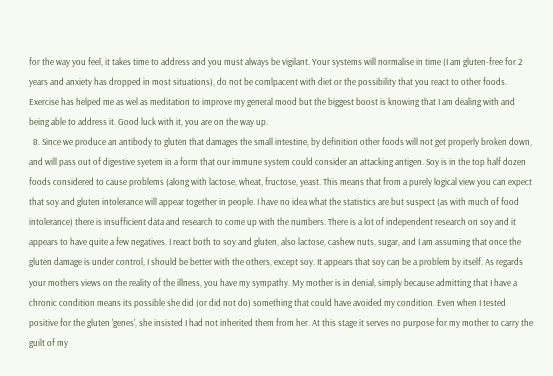for the way you feel, it takes time to address and you must always be vigilant. Your systems will normalise in time (I am gluten-free for 2 years and anxiety has dropped in most situations), do not be comlpacent with diet or the possibility that you react to other foods. Exercise has helped me as wel as meditation to improve my general mood but the biggest boost is knowing that I am dealing with and being able to address it. Good luck with it, you are on the way up.
  8. Since we produce an antibody to gluten that damages the small intestine, by definition other foods will not get properly broken down, and will pass out of digestive syetem in a form that our immune system could consider an attacking antigen. Soy is in the top half dozen foods considered to cause problems (along with lactose, wheat, fructose, yeast. This means that from a purely logical view you can expect that soy and gluten intolerance will appear together in people. I have no idea what the statistics are but suspect (as with much of food intolerance) there is insufficient data and research to come up with the numbers. There is a lot of independent research on soy and it appears to have quite a few negatives. I react both to soy and gluten, also lactose, cashew nuts, sugar, and I am assuming that once the gluten damage is under control, I should be better with the others, except soy. It appears that soy can be a problem by itself. As regards your mothers views on the reality of the illness, you have my sympathy. My mother is in denial, simply because admitting that I have a chronic condition means its possible she did (or did not do) something that could have avoided my condition. Even when I tested positive for the gluten 'genes', she insisted I had not inherited them from her. At this stage it serves no purpose for my mother to carry the guilt of my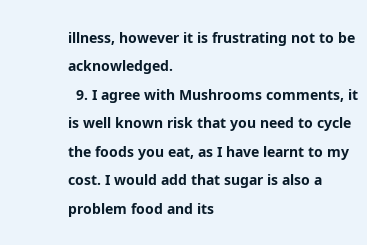illness, however it is frustrating not to be acknowledged.
  9. I agree with Mushrooms comments, it is well known risk that you need to cycle the foods you eat, as I have learnt to my cost. I would add that sugar is also a problem food and its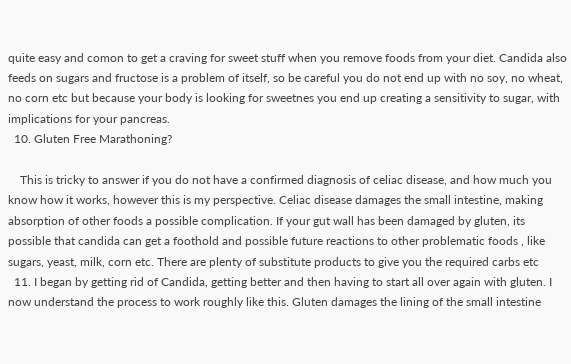quite easy and comon to get a craving for sweet stuff when you remove foods from your diet. Candida also feeds on sugars and fructose is a problem of itself, so be careful you do not end up with no soy, no wheat, no corn etc but because your body is looking for sweetnes you end up creating a sensitivity to sugar, with implications for your pancreas.
  10. Gluten Free Marathoning?

    This is tricky to answer if you do not have a confirmed diagnosis of celiac disease, and how much you know how it works, however this is my perspective. Celiac disease damages the small intestine, making absorption of other foods a possible complication. If your gut wall has been damaged by gluten, its possible that candida can get a foothold and possible future reactions to other problematic foods , like sugars, yeast, milk, corn etc. There are plenty of substitute products to give you the required carbs etc
  11. I began by getting rid of Candida, getting better and then having to start all over again with gluten. I now understand the process to work roughly like this. Gluten damages the lining of the small intestine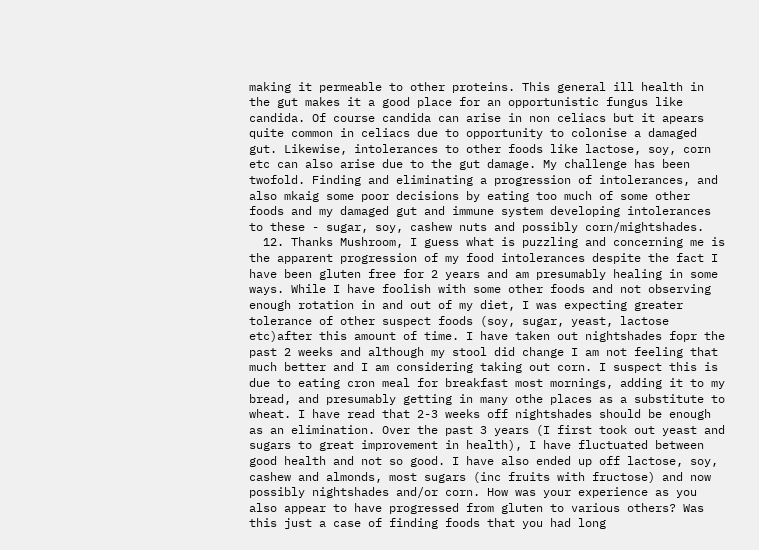making it permeable to other proteins. This general ill health in the gut makes it a good place for an opportunistic fungus like candida. Of course candida can arise in non celiacs but it apears quite common in celiacs due to opportunity to colonise a damaged gut. Likewise, intolerances to other foods like lactose, soy, corn etc can also arise due to the gut damage. My challenge has been twofold. Finding and eliminating a progression of intolerances, and also mkaig some poor decisions by eating too much of some other foods and my damaged gut and immune system developing intolerances to these - sugar, soy, cashew nuts and possibly corn/mightshades.
  12. Thanks Mushroom, I guess what is puzzling and concerning me is the apparent progression of my food intolerances despite the fact I have been gluten free for 2 years and am presumably healing in some ways. While I have foolish with some other foods and not observing enough rotation in and out of my diet, I was expecting greater tolerance of other suspect foods (soy, sugar, yeast, lactose etc)after this amount of time. I have taken out nightshades fopr the past 2 weeks and although my stool did change I am not feeling that much better and I am considering taking out corn. I suspect this is due to eating cron meal for breakfast most mornings, adding it to my bread, and presumably getting in many othe places as a substitute to wheat. I have read that 2-3 weeks off nightshades should be enough as an elimination. Over the past 3 years (I first took out yeast and sugars to great improvement in health), I have fluctuated between good health and not so good. I have also ended up off lactose, soy, cashew and almonds, most sugars (inc fruits with fructose) and now possibly nightshades and/or corn. How was your experience as you also appear to have progressed from gluten to various others? Was this just a case of finding foods that you had long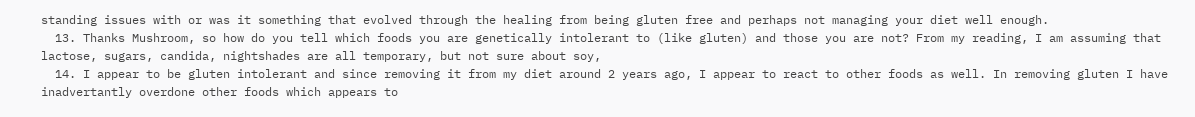standing issues with or was it something that evolved through the healing from being gluten free and perhaps not managing your diet well enough.
  13. Thanks Mushroom, so how do you tell which foods you are genetically intolerant to (like gluten) and those you are not? From my reading, I am assuming that lactose, sugars, candida, nightshades are all temporary, but not sure about soy,
  14. I appear to be gluten intolerant and since removing it from my diet around 2 years ago, I appear to react to other foods as well. In removing gluten I have inadvertantly overdone other foods which appears to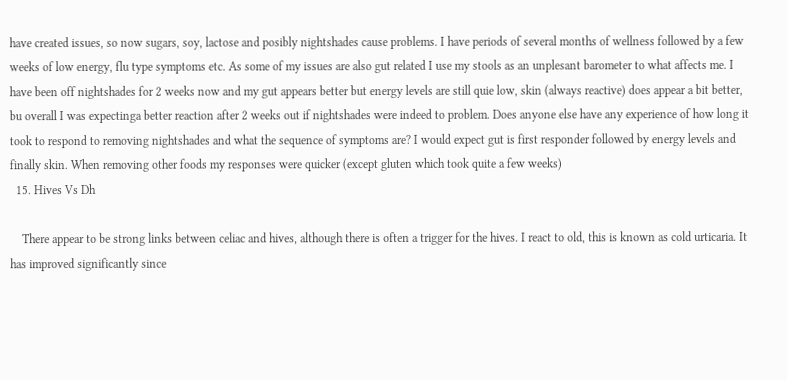have created issues, so now sugars, soy, lactose and posibly nightshades cause problems. I have periods of several months of wellness followed by a few weeks of low energy, flu type symptoms etc. As some of my issues are also gut related I use my stools as an unplesant barometer to what affects me. I have been off nightshades for 2 weeks now and my gut appears better but energy levels are still quie low, skin (always reactive) does appear a bit better, bu overall I was expectinga better reaction after 2 weeks out if nightshades were indeed to problem. Does anyone else have any experience of how long it took to respond to removing nightshades and what the sequence of symptoms are? I would expect gut is first responder followed by energy levels and finally skin. When removing other foods my responses were quicker (except gluten which took quite a few weeks)
  15. Hives Vs Dh

    There appear to be strong links between celiac and hives, although there is often a trigger for the hives. I react to old, this is known as cold urticaria. It has improved significantly since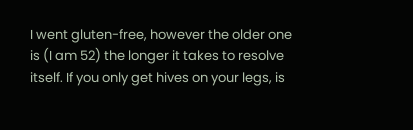I went gluten-free, however the older one is (I am 52) the longer it takes to resolve itself. If you only get hives on your legs, is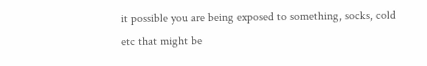it possible you are being exposed to something, socks, cold etc that might be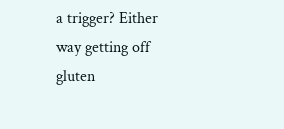a trigger? Either way getting off gluten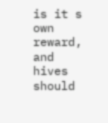is it s own reward, and hives should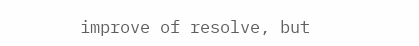improve of resolve, but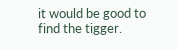it would be good to find the tigger.